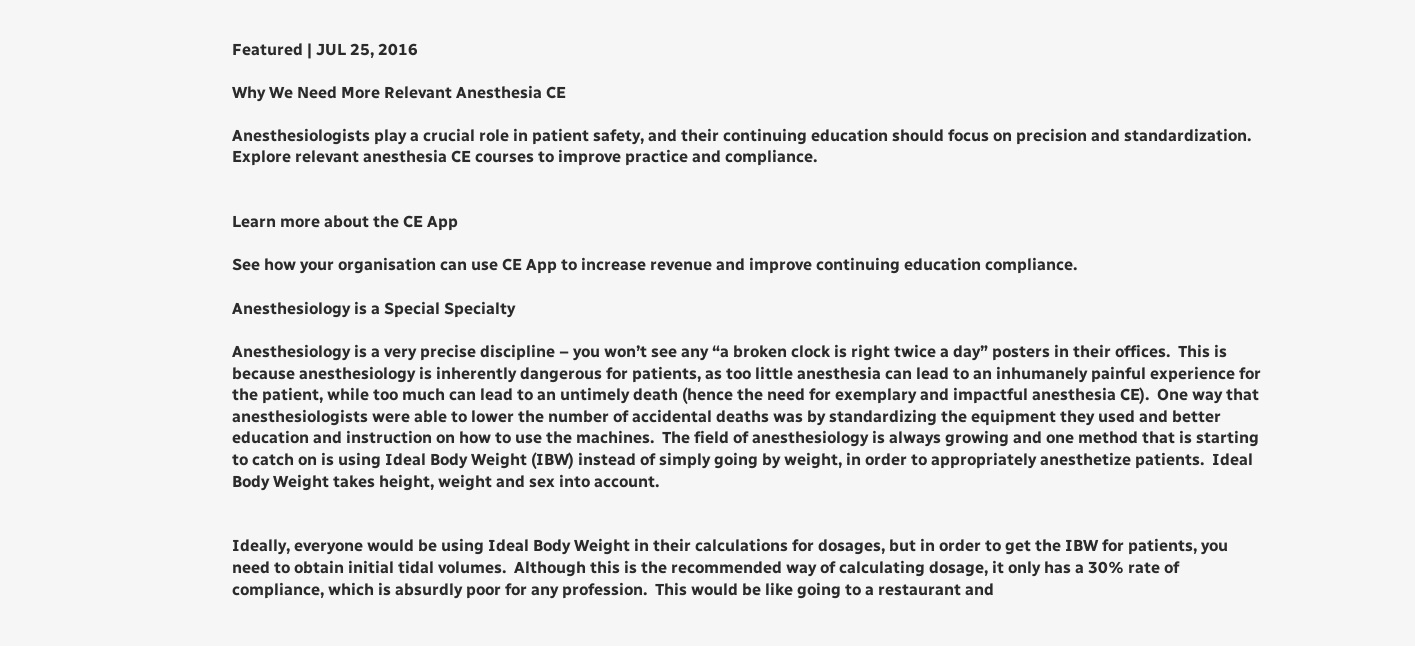Featured | JUL 25, 2016

Why We Need More Relevant Anesthesia CE

Anesthesiologists play a crucial role in patient safety, and their continuing education should focus on precision and standardization. Explore relevant anesthesia CE courses to improve practice and compliance.


Learn more about the CE App

See how your organisation can use CE App to increase revenue and improve continuing education compliance.

Anesthesiology is a Special Specialty

Anesthesiology is a very precise discipline – you won’t see any “a broken clock is right twice a day” posters in their offices.  This is because anesthesiology is inherently dangerous for patients, as too little anesthesia can lead to an inhumanely painful experience for the patient, while too much can lead to an untimely death (hence the need for exemplary and impactful anesthesia CE).  One way that anesthesiologists were able to lower the number of accidental deaths was by standardizing the equipment they used and better education and instruction on how to use the machines.  The field of anesthesiology is always growing and one method that is starting to catch on is using Ideal Body Weight (IBW) instead of simply going by weight, in order to appropriately anesthetize patients.  Ideal Body Weight takes height, weight and sex into account.


Ideally, everyone would be using Ideal Body Weight in their calculations for dosages, but in order to get the IBW for patients, you need to obtain initial tidal volumes.  Although this is the recommended way of calculating dosage, it only has a 30% rate of compliance, which is absurdly poor for any profession.  This would be like going to a restaurant and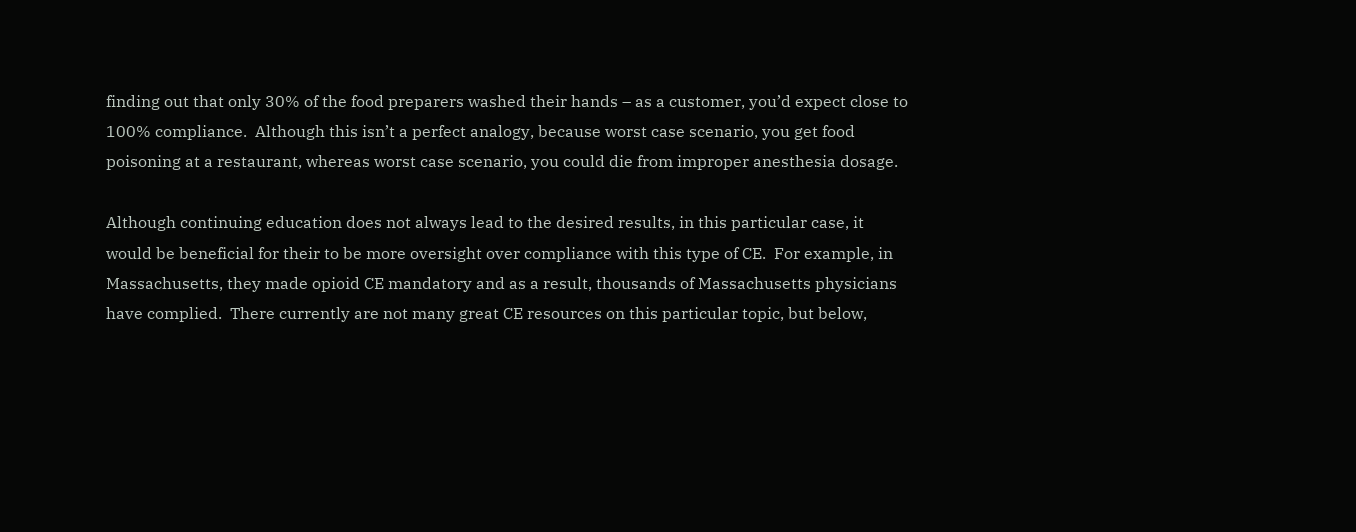finding out that only 30% of the food preparers washed their hands – as a customer, you’d expect close to 100% compliance.  Although this isn’t a perfect analogy, because worst case scenario, you get food poisoning at a restaurant, whereas worst case scenario, you could die from improper anesthesia dosage.

Although continuing education does not always lead to the desired results, in this particular case, it would be beneficial for their to be more oversight over compliance with this type of CE.  For example, in Massachusetts, they made opioid CE mandatory and as a result, thousands of Massachusetts physicians have complied.  There currently are not many great CE resources on this particular topic, but below,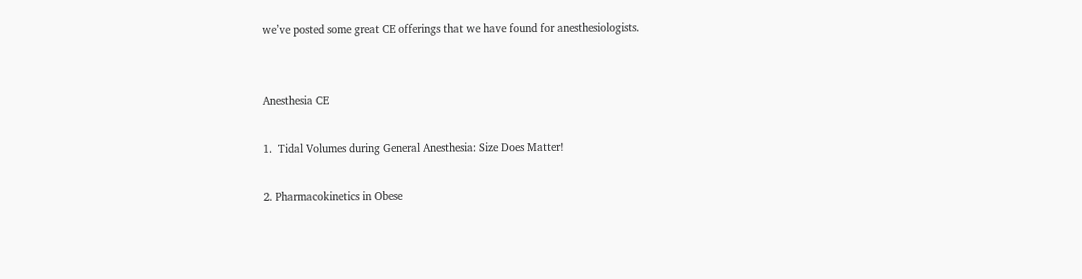we’ve posted some great CE offerings that we have found for anesthesiologists.


Anesthesia CE

1.  Tidal Volumes during General Anesthesia: Size Does Matter!

2. Pharmacokinetics in Obese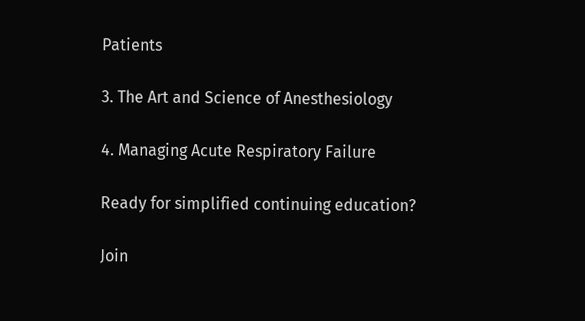Patients

3. The Art and Science of Anesthesiology

4. Managing Acute Respiratory Failure

Ready for simplified continuing education?

Join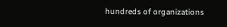hundreds of organizations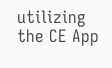utilizing the CE App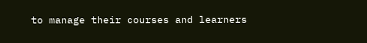to manage their courses and learners